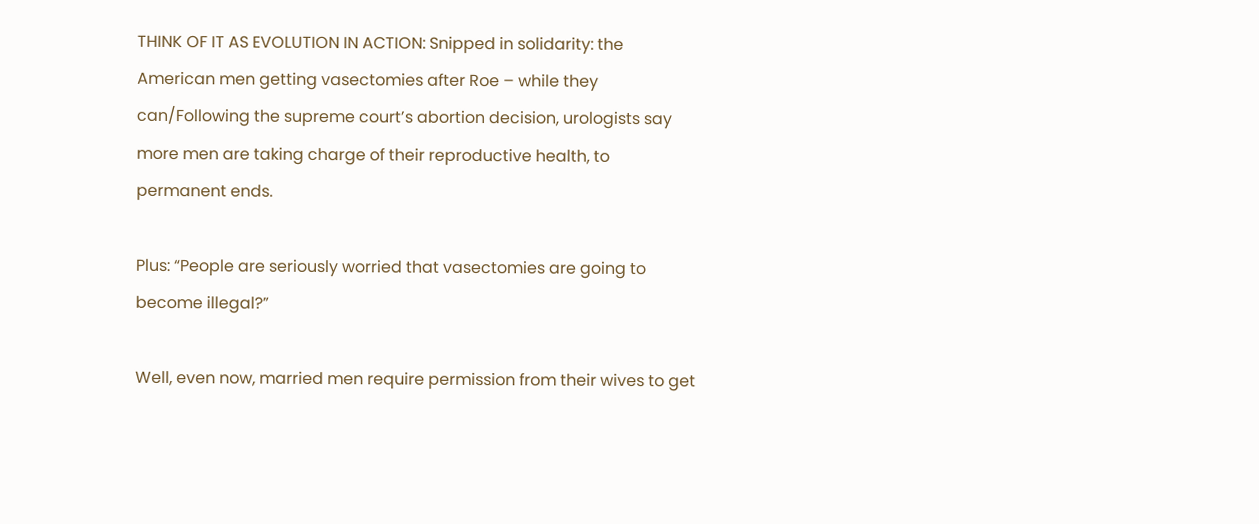THINK OF IT AS EVOLUTION IN ACTION: Snipped in solidarity: the American men getting vasectomies after Roe – while they can/Following the supreme court’s abortion decision, urologists say more men are taking charge of their reproductive health, to permanent ends.

Plus: “People are seriously worried that vasectomies are going to become illegal?”

Well, even now, married men require permission from their wives to get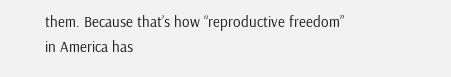them. Because that’s how “reproductive freedom” in America has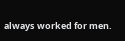always worked for men.